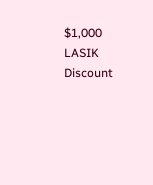$1,000 LASIK Discount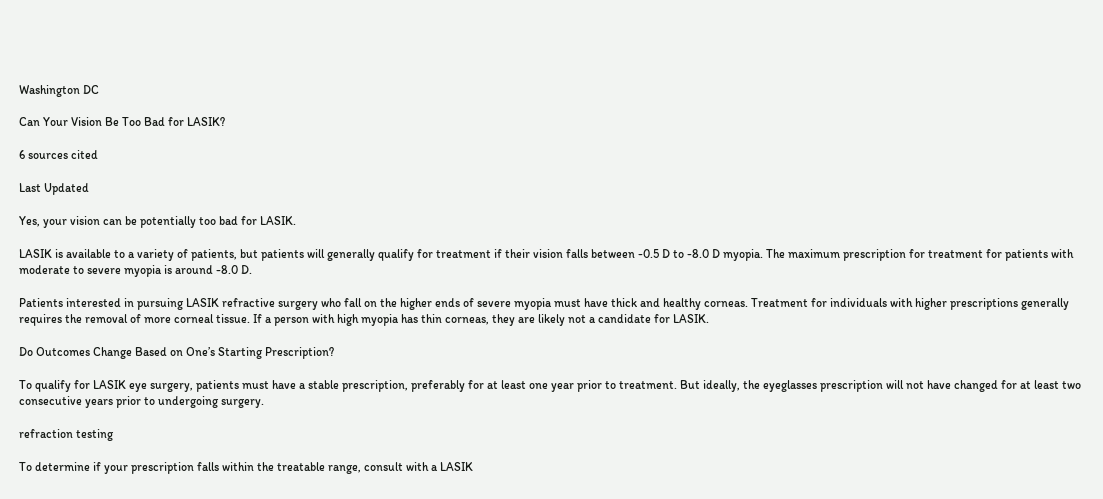Washington DC

Can Your Vision Be Too Bad for LASIK?

6 sources cited

Last Updated

Yes, your vision can be potentially too bad for LASIK.

LASIK is available to a variety of patients, but patients will generally qualify for treatment if their vision falls between -0.5 D to -8.0 D myopia. The maximum prescription for treatment for patients with moderate to severe myopia is around -8.0 D.

Patients interested in pursuing LASIK refractive surgery who fall on the higher ends of severe myopia must have thick and healthy corneas. Treatment for individuals with higher prescriptions generally requires the removal of more corneal tissue. If a person with high myopia has thin corneas, they are likely not a candidate for LASIK.

Do Outcomes Change Based on One’s Starting Prescription?

To qualify for LASIK eye surgery, patients must have a stable prescription, preferably for at least one year prior to treatment. But ideally, the eyeglasses prescription will not have changed for at least two consecutive years prior to undergoing surgery.

refraction testing

To determine if your prescription falls within the treatable range, consult with a LASIK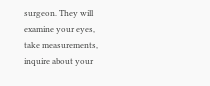surgeon. They will examine your eyes, take measurements, inquire about your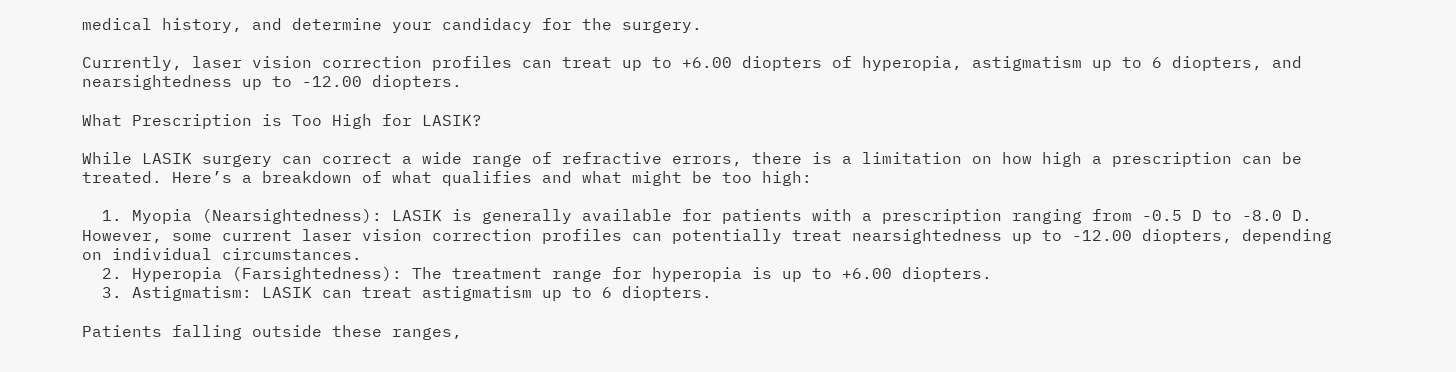medical history, and determine your candidacy for the surgery.

Currently, laser vision correction profiles can treat up to +6.00 diopters of hyperopia, astigmatism up to 6 diopters, and nearsightedness up to -12.00 diopters.

What Prescription is Too High for LASIK?

While LASIK surgery can correct a wide range of refractive errors, there is a limitation on how high a prescription can be treated. Here’s a breakdown of what qualifies and what might be too high:

  1. Myopia (Nearsightedness): LASIK is generally available for patients with a prescription ranging from -0.5 D to -8.0 D. However, some current laser vision correction profiles can potentially treat nearsightedness up to -12.00 diopters, depending on individual circumstances.
  2. Hyperopia (Farsightedness): The treatment range for hyperopia is up to +6.00 diopters.
  3. Astigmatism: LASIK can treat astigmatism up to 6 diopters.

Patients falling outside these ranges,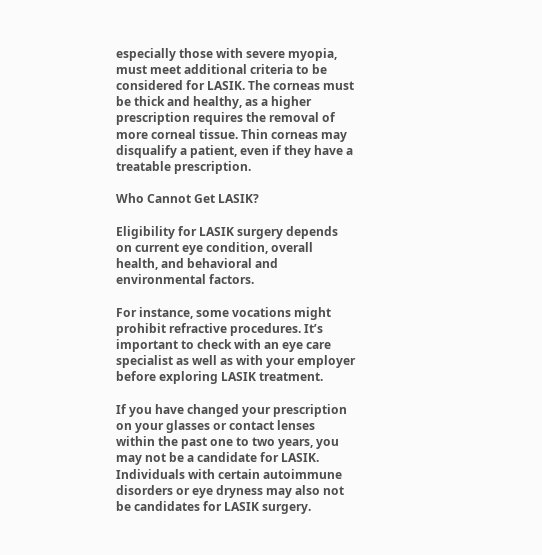especially those with severe myopia, must meet additional criteria to be considered for LASIK. The corneas must be thick and healthy, as a higher prescription requires the removal of more corneal tissue. Thin corneas may disqualify a patient, even if they have a treatable prescription.

Who Cannot Get LASIK?

Eligibility for LASIK surgery depends on current eye condition, overall health, and behavioral and environmental factors.

For instance, some vocations might prohibit refractive procedures. It’s important to check with an eye care specialist as well as with your employer before exploring LASIK treatment.

If you have changed your prescription on your glasses or contact lenses within the past one to two years, you may not be a candidate for LASIK. Individuals with certain autoimmune disorders or eye dryness may also not be candidates for LASIK surgery.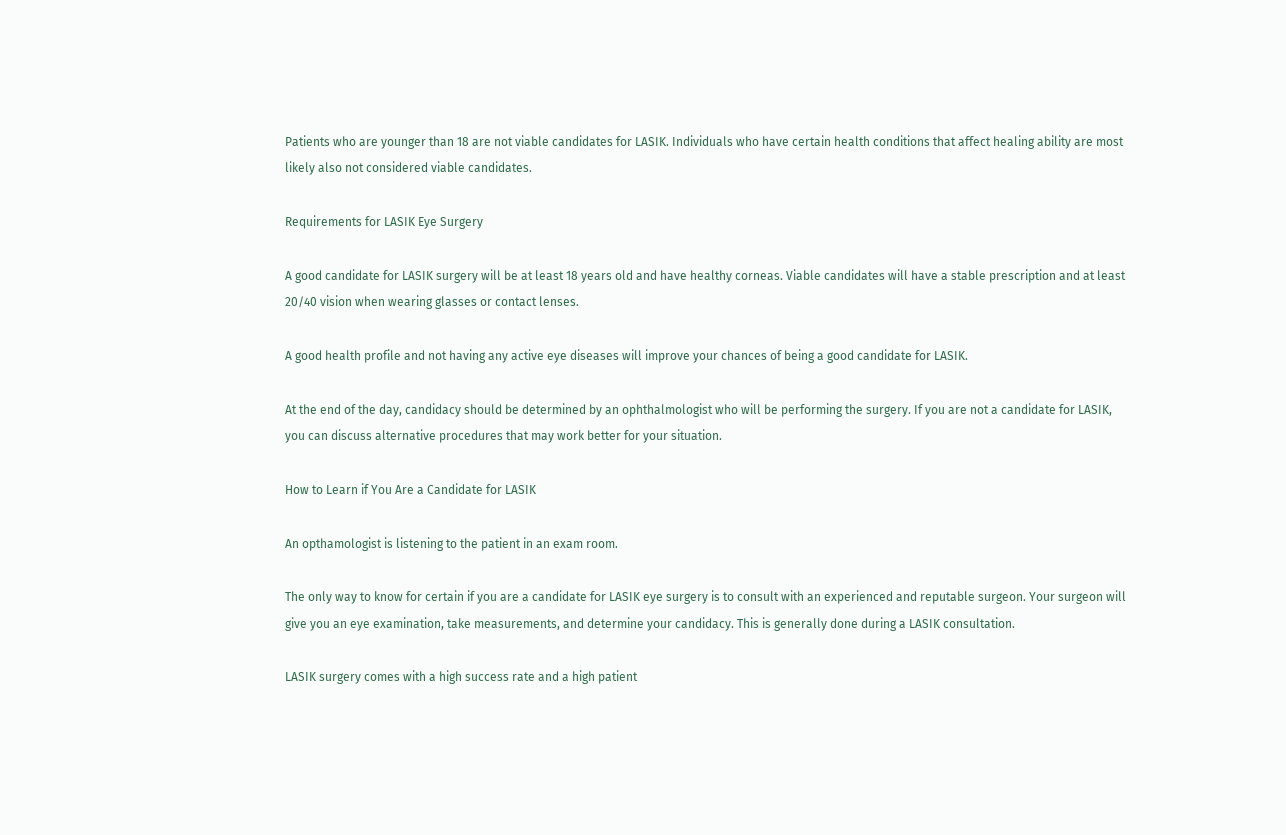Patients who are younger than 18 are not viable candidates for LASIK. Individuals who have certain health conditions that affect healing ability are most likely also not considered viable candidates.

Requirements for LASIK Eye Surgery

A good candidate for LASIK surgery will be at least 18 years old and have healthy corneas. Viable candidates will have a stable prescription and at least 20/40 vision when wearing glasses or contact lenses.

A good health profile and not having any active eye diseases will improve your chances of being a good candidate for LASIK.

At the end of the day, candidacy should be determined by an ophthalmologist who will be performing the surgery. If you are not a candidate for LASIK, you can discuss alternative procedures that may work better for your situation.

How to Learn if You Are a Candidate for LASIK

An opthamologist is listening to the patient in an exam room.

The only way to know for certain if you are a candidate for LASIK eye surgery is to consult with an experienced and reputable surgeon. Your surgeon will give you an eye examination, take measurements, and determine your candidacy. This is generally done during a LASIK consultation.

LASIK surgery comes with a high success rate and a high patient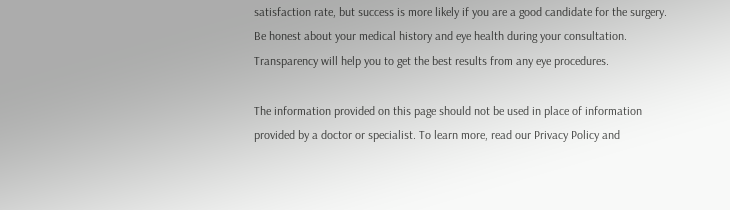satisfaction rate, but success is more likely if you are a good candidate for the surgery. Be honest about your medical history and eye health during your consultation. Transparency will help you to get the best results from any eye procedures.

The information provided on this page should not be used in place of information provided by a doctor or specialist. To learn more, read our Privacy Policy and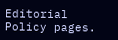Editorial Policy pages.